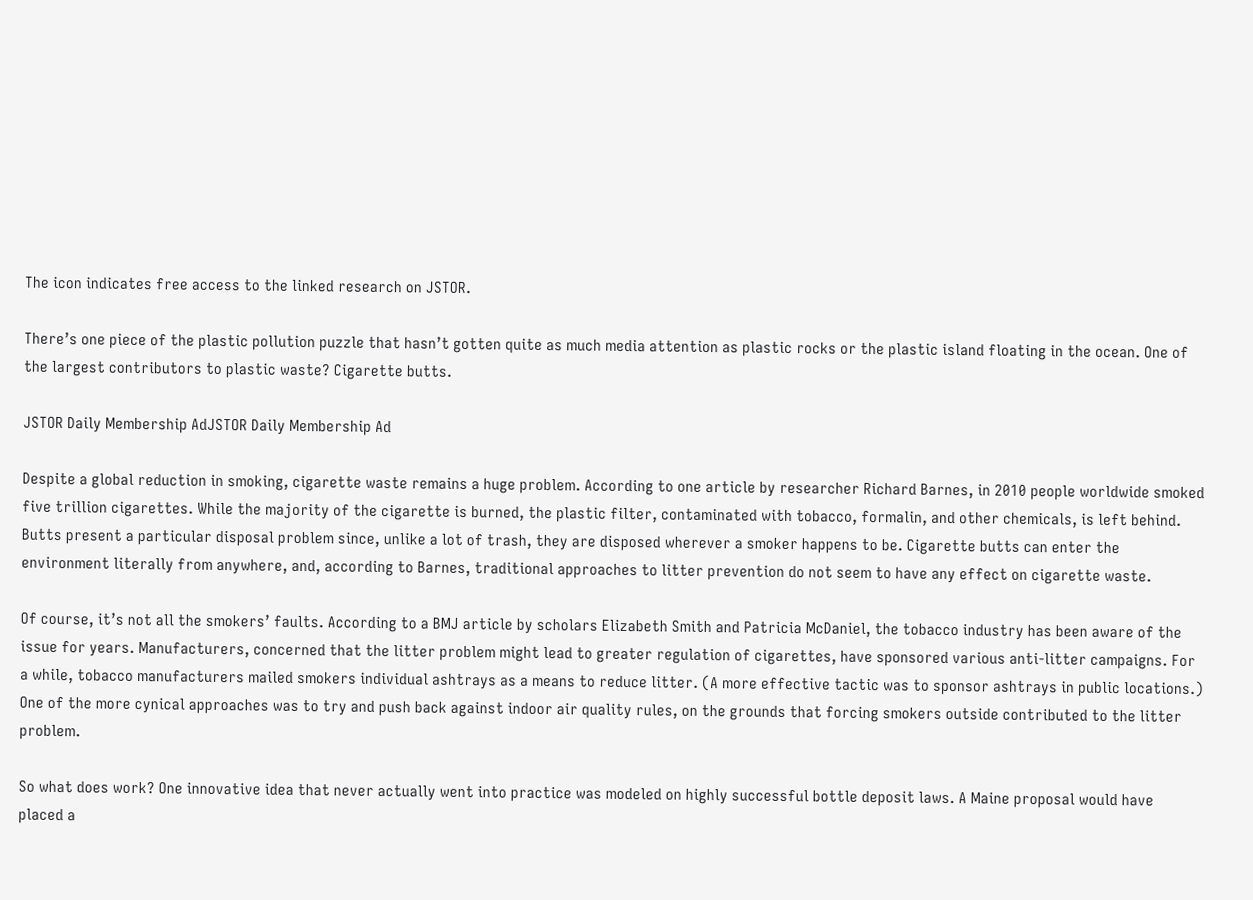The icon indicates free access to the linked research on JSTOR.

There’s one piece of the plastic pollution puzzle that hasn’t gotten quite as much media attention as plastic rocks or the plastic island floating in the ocean. One of the largest contributors to plastic waste? Cigarette butts.

JSTOR Daily Membership AdJSTOR Daily Membership Ad

Despite a global reduction in smoking, cigarette waste remains a huge problem. According to one article by researcher Richard Barnes, in 2010 people worldwide smoked five trillion cigarettes. While the majority of the cigarette is burned, the plastic filter, contaminated with tobacco, formalin, and other chemicals, is left behind. Butts present a particular disposal problem since, unlike a lot of trash, they are disposed wherever a smoker happens to be. Cigarette butts can enter the environment literally from anywhere, and, according to Barnes, traditional approaches to litter prevention do not seem to have any effect on cigarette waste.

Of course, it’s not all the smokers’ faults. According to a BMJ article by scholars Elizabeth Smith and Patricia McDaniel, the tobacco industry has been aware of the issue for years. Manufacturers, concerned that the litter problem might lead to greater regulation of cigarettes, have sponsored various anti-litter campaigns. For a while, tobacco manufacturers mailed smokers individual ashtrays as a means to reduce litter. (A more effective tactic was to sponsor ashtrays in public locations.) One of the more cynical approaches was to try and push back against indoor air quality rules, on the grounds that forcing smokers outside contributed to the litter problem.

So what does work? One innovative idea that never actually went into practice was modeled on highly successful bottle deposit laws. A Maine proposal would have placed a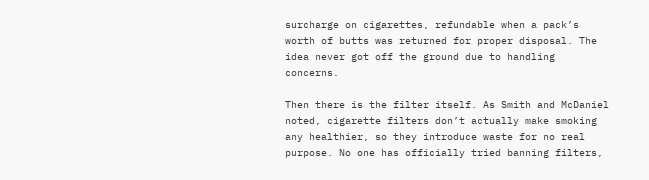surcharge on cigarettes, refundable when a pack’s worth of butts was returned for proper disposal. The idea never got off the ground due to handling concerns.

Then there is the filter itself. As Smith and McDaniel noted, cigarette filters don’t actually make smoking any healthier, so they introduce waste for no real purpose. No one has officially tried banning filters,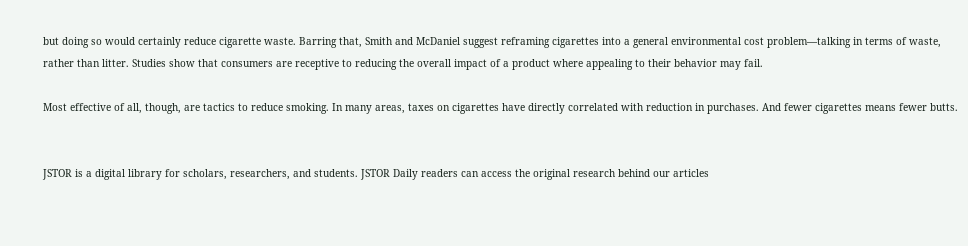but doing so would certainly reduce cigarette waste. Barring that, Smith and McDaniel suggest reframing cigarettes into a general environmental cost problem—talking in terms of waste, rather than litter. Studies show that consumers are receptive to reducing the overall impact of a product where appealing to their behavior may fail.

Most effective of all, though, are tactics to reduce smoking. In many areas, taxes on cigarettes have directly correlated with reduction in purchases. And fewer cigarettes means fewer butts.


JSTOR is a digital library for scholars, researchers, and students. JSTOR Daily readers can access the original research behind our articles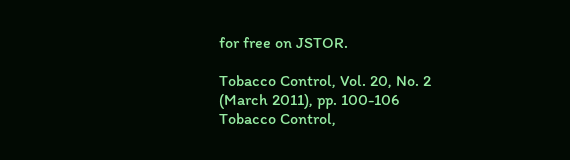for free on JSTOR.

Tobacco Control, Vol. 20, No. 2 (March 2011), pp. 100-106
Tobacco Control,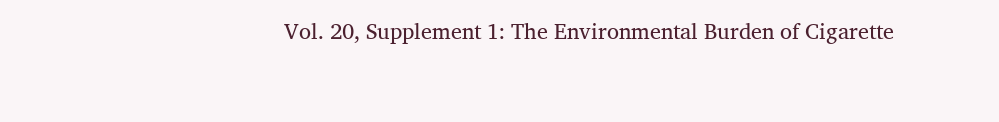Vol. 20, Supplement 1: The Environmental Burden of Cigarette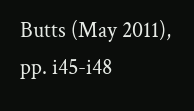Butts (May 2011), pp. i45-i48